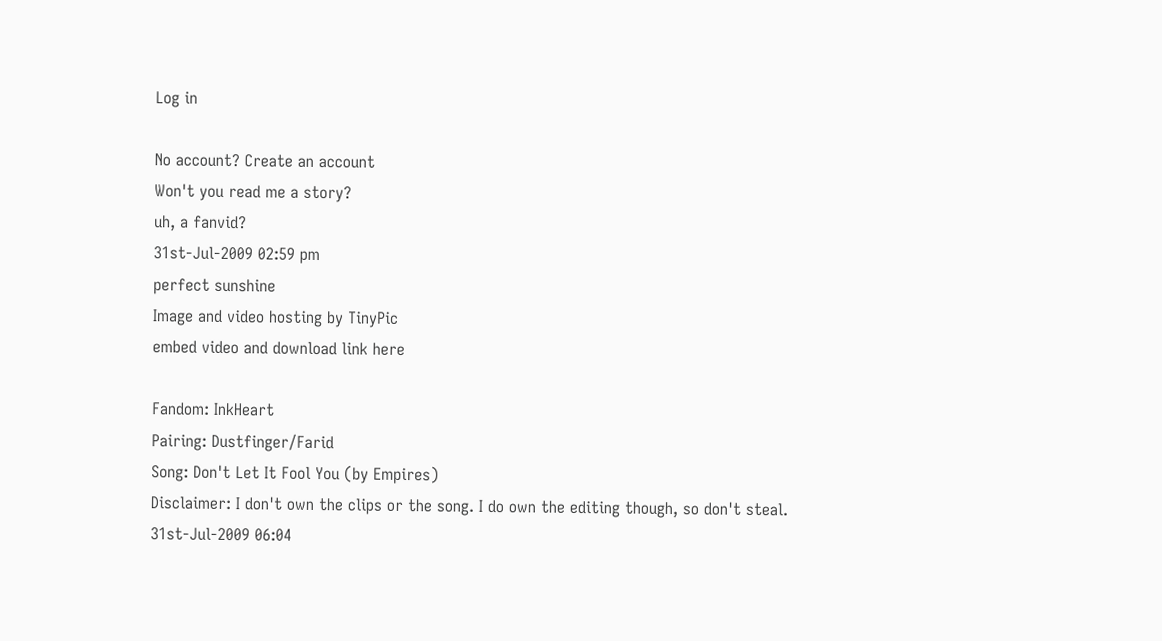Log in

No account? Create an account
Won't you read me a story?
uh, a fanvid?
31st-Jul-2009 02:59 pm
perfect sunshine
Image and video hosting by TinyPic
embed video and download link here

Fandom: InkHeart
Pairing: Dustfinger/Farid
Song: Don't Let It Fool You (by Empires)
Disclaimer: I don't own the clips or the song. I do own the editing though, so don't steal.
31st-Jul-2009 06:04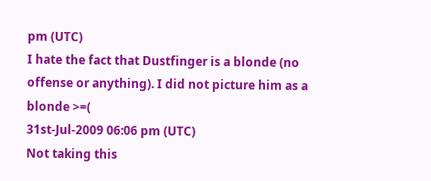pm (UTC)
I hate the fact that Dustfinger is a blonde (no offense or anything). I did not picture him as a blonde >=(
31st-Jul-2009 06:06 pm (UTC)
Not taking this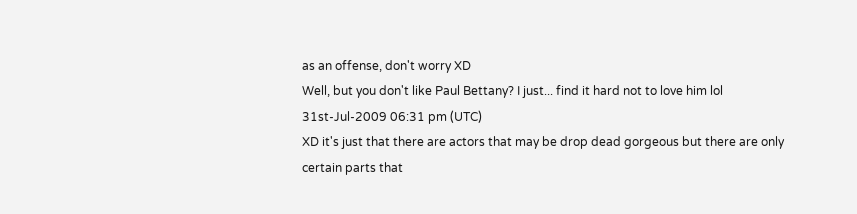as an offense, don't worry XD
Well, but you don't like Paul Bettany? I just... find it hard not to love him lol
31st-Jul-2009 06:31 pm (UTC)
XD it's just that there are actors that may be drop dead gorgeous but there are only certain parts that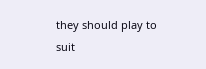they should play to suit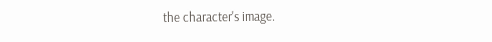the character's image.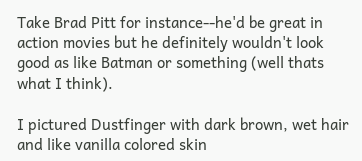Take Brad Pitt for instance--he'd be great in action movies but he definitely wouldn't look good as like Batman or something (well thats what I think).

I pictured Dustfinger with dark brown, wet hair and like vanilla colored skin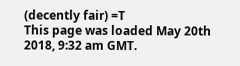(decently fair) =T
This page was loaded May 20th 2018, 9:32 am GMT.